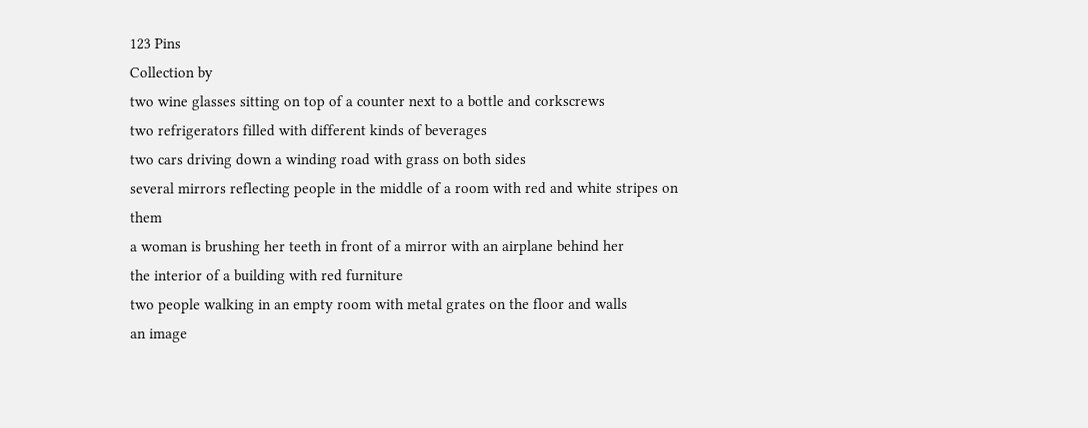123 Pins
Collection by
two wine glasses sitting on top of a counter next to a bottle and corkscrews
two refrigerators filled with different kinds of beverages
two cars driving down a winding road with grass on both sides
several mirrors reflecting people in the middle of a room with red and white stripes on them
a woman is brushing her teeth in front of a mirror with an airplane behind her
the interior of a building with red furniture
two people walking in an empty room with metal grates on the floor and walls
an image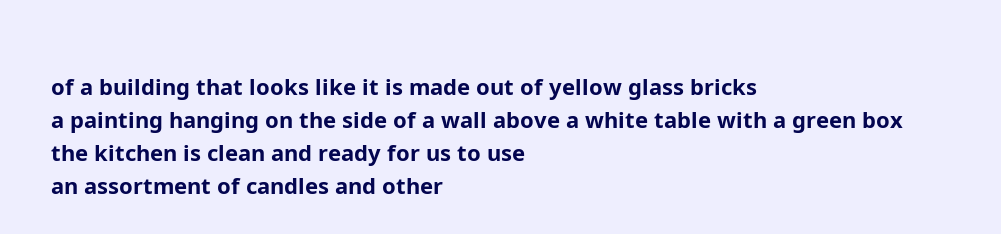of a building that looks like it is made out of yellow glass bricks
a painting hanging on the side of a wall above a white table with a green box
the kitchen is clean and ready for us to use
an assortment of candles and other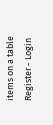items on a table
Register - Login